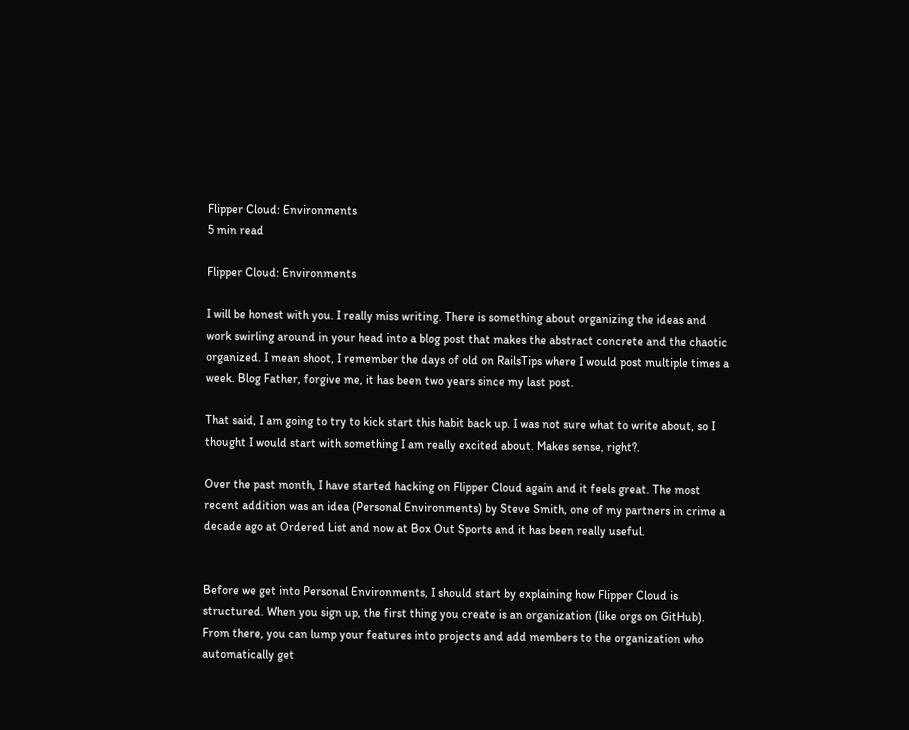Flipper Cloud: Environments
5 min read

Flipper Cloud: Environments

I will be honest with you. I really miss writing. There is something about organizing the ideas and work swirling around in your head into a blog post that makes the abstract concrete and the chaotic organized. I mean shoot, I remember the days of old on RailsTips where I would post multiple times a week. Blog Father, forgive me, it has been two years since my last post.

That said, I am going to try to kick start this habit back up. I was not sure what to write about, so I thought I would start with something I am really excited about. Makes sense, right?.

Over the past month, I have started hacking on Flipper Cloud again and it feels great. The most recent addition was an idea (Personal Environments) by Steve Smith, one of my partners in crime a decade ago at Ordered List and now at Box Out Sports and it has been really useful.


Before we get into Personal Environments, I should start by explaining how Flipper Cloud is structured. When you sign up, the first thing you create is an organization (like orgs on GitHub). From there, you can lump your features into projects and add members to the organization who automatically get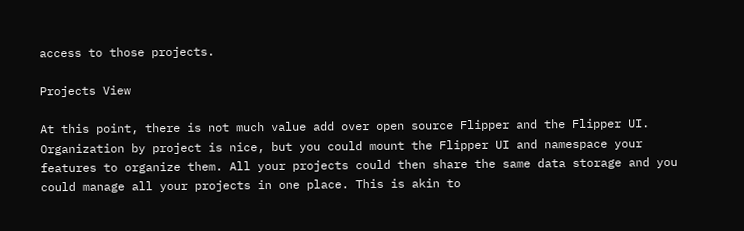access to those projects.

Projects View

At this point, there is not much value add over open source Flipper and the Flipper UI. Organization by project is nice, but you could mount the Flipper UI and namespace your features to organize them. All your projects could then share the same data storage and you could manage all your projects in one place. This is akin to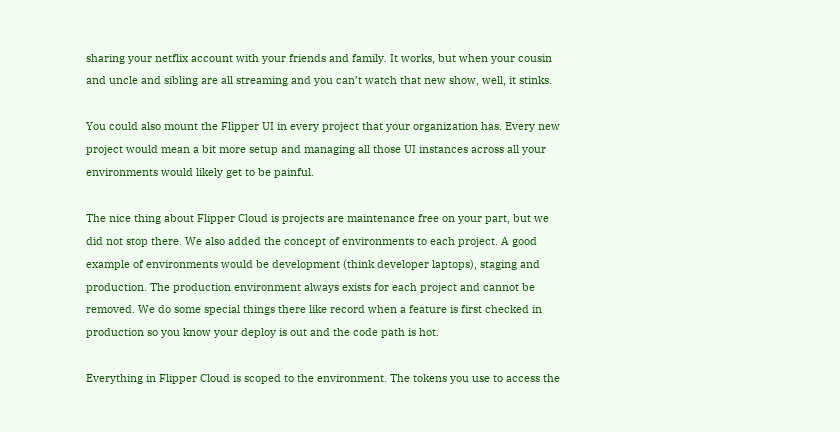sharing your netflix account with your friends and family. It works, but when your cousin and uncle and sibling are all streaming and you can’t watch that new show, well, it stinks.

You could also mount the Flipper UI in every project that your organization has. Every new project would mean a bit more setup and managing all those UI instances across all your environments would likely get to be painful.

The nice thing about Flipper Cloud is projects are maintenance free on your part, but we did not stop there. We also added the concept of environments to each project. A good example of environments would be development (think developer laptops), staging and production. The production environment always exists for each project and cannot be removed. We do some special things there like record when a feature is first checked in production so you know your deploy is out and the code path is hot.

Everything in Flipper Cloud is scoped to the environment. The tokens you use to access the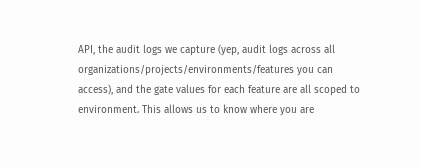API, the audit logs we capture (yep, audit logs across all organizations/projects/environments/features you can access), and the gate values for each feature are all scoped to environment. This allows us to know where you are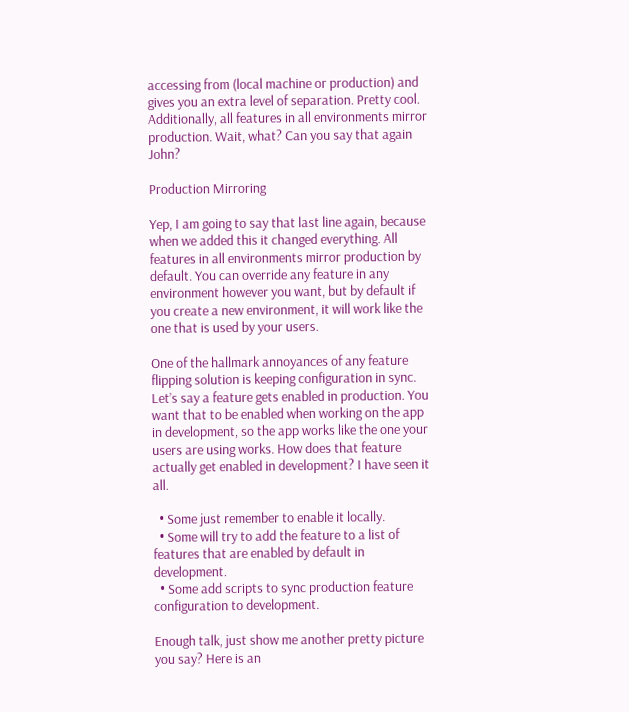accessing from (local machine or production) and gives you an extra level of separation. Pretty cool. Additionally, all features in all environments mirror production. Wait, what? Can you say that again John?

Production Mirroring

Yep, I am going to say that last line again, because when we added this it changed everything. All features in all environments mirror production by default. You can override any feature in any environment however you want, but by default if you create a new environment, it will work like the one that is used by your users.

One of the hallmark annoyances of any feature flipping solution is keeping configuration in sync. Let’s say a feature gets enabled in production. You want that to be enabled when working on the app in development, so the app works like the one your users are using works. How does that feature actually get enabled in development? I have seen it all.

  • Some just remember to enable it locally.
  • Some will try to add the feature to a list of features that are enabled by default in development.
  • Some add scripts to sync production feature configuration to development.

Enough talk, just show me another pretty picture you say? Here is an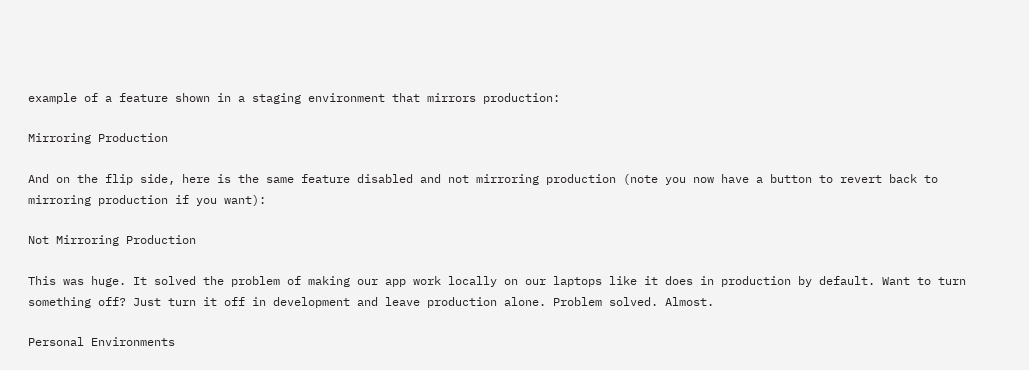example of a feature shown in a staging environment that mirrors production:

Mirroring Production

And on the flip side, here is the same feature disabled and not mirroring production (note you now have a button to revert back to mirroring production if you want):

Not Mirroring Production

This was huge. It solved the problem of making our app work locally on our laptops like it does in production by default. Want to turn something off? Just turn it off in development and leave production alone. Problem solved. Almost.

Personal Environments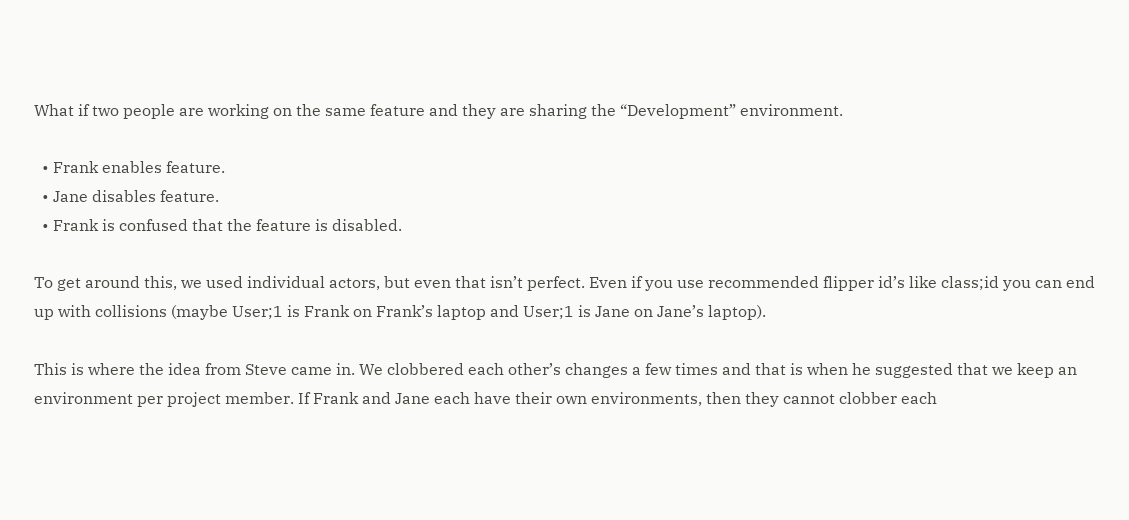What if two people are working on the same feature and they are sharing the “Development” environment.

  • Frank enables feature.
  • Jane disables feature.
  • Frank is confused that the feature is disabled.

To get around this, we used individual actors, but even that isn’t perfect. Even if you use recommended flipper id’s like class;id you can end up with collisions (maybe User;1 is Frank on Frank’s laptop and User;1 is Jane on Jane’s laptop).

This is where the idea from Steve came in. We clobbered each other’s changes a few times and that is when he suggested that we keep an environment per project member. If Frank and Jane each have their own environments, then they cannot clobber each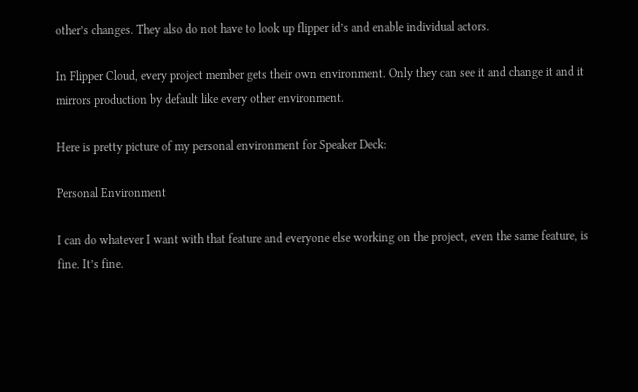other’s changes. They also do not have to look up flipper id’s and enable individual actors.

In Flipper Cloud, every project member gets their own environment. Only they can see it and change it and it mirrors production by default like every other environment.

Here is pretty picture of my personal environment for Speaker Deck:

Personal Environment

I can do whatever I want with that feature and everyone else working on the project, even the same feature, is fine. It’s fine.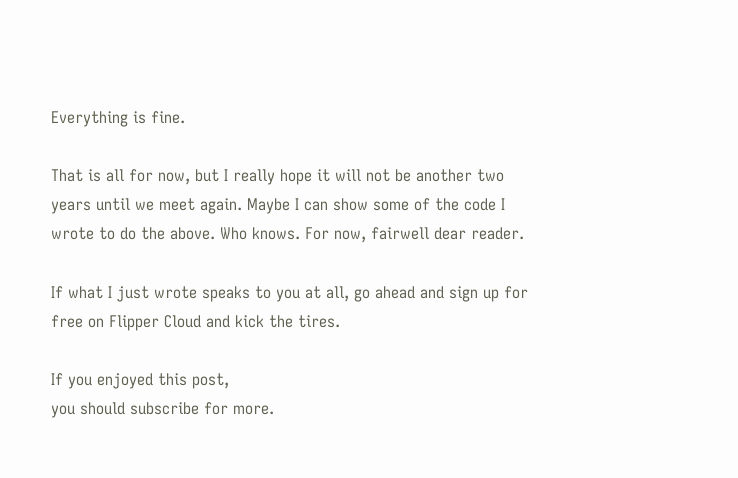Everything is fine.

That is all for now, but I really hope it will not be another two years until we meet again. Maybe I can show some of the code I wrote to do the above. Who knows. For now, fairwell dear reader.

If what I just wrote speaks to you at all, go ahead and sign up for free on Flipper Cloud and kick the tires.

If you enjoyed this post,
you should subscribe for more.